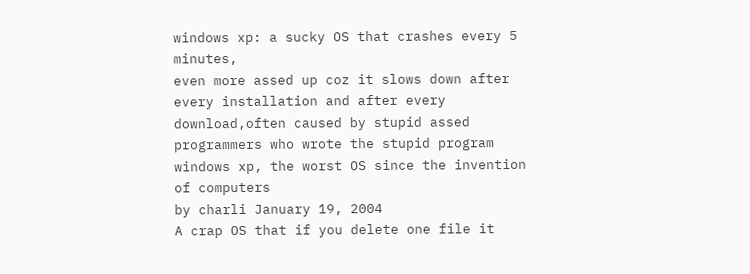windows xp: a sucky OS that crashes every 5 minutes,
even more assed up coz it slows down after every installation and after every download,often caused by stupid assed programmers who wrote the stupid program
windows xp, the worst OS since the invention of computers
by charli January 19, 2004
A crap OS that if you delete one file it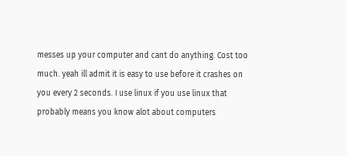messes up your computer and cant do anything. Cost too much. yeah ill admit it is easy to use before it crashes on you every 2 seconds. I use linux if you use linux that probably means you know alot about computers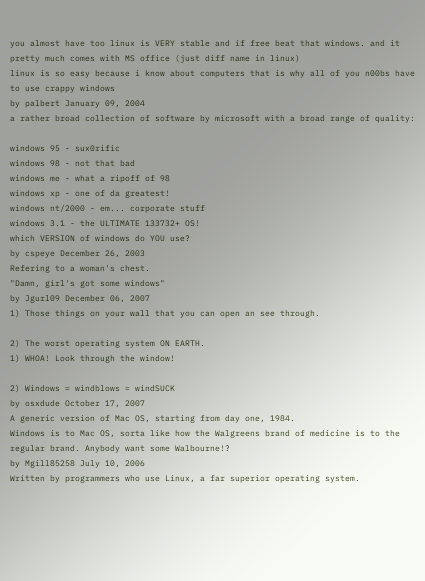you almost have too linux is VERY stable and if free beat that windows. and it pretty much comes with MS office (just diff name in linux)
linux is so easy because i know about computers that is why all of you n00bs have to use crappy windows
by palbert January 09, 2004
a rather broad collection of software by microsoft with a broad range of quality:

windows 95 - sux0rific
windows 98 - not that bad
windows me - what a ripoff of 98
windows xp - one of da greatest!
windows nt/2000 - em... corporate stuff
windows 3.1 - the ULTIMATE 133732+ OS!
which VERSION of windows do YOU use?
by cspeye December 26, 2003
Refering to a woman's chest.
"Damn, girl's got some windows"
by Jgurl09 December 06, 2007
1) Those things on your wall that you can open an see through.

2) The worst operating system ON EARTH.
1) WHOA! Look through the window!

2) Windows = windblows = windSUCK
by osxdude October 17, 2007
A generic version of Mac OS, starting from day one, 1984.
Windows is to Mac OS, sorta like how the Walgreens brand of medicine is to the regular brand. Anybody want some Walbourne!?
by Mgill85258 July 10, 2006
Written by programmers who use Linux, a far superior operating system.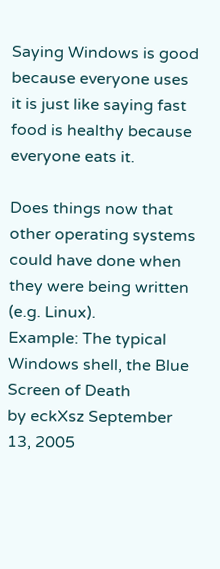Saying Windows is good because everyone uses it is just like saying fast food is healthy because everyone eats it.

Does things now that other operating systems could have done when they were being written (e.g. Linux).
Example: The typical Windows shell, the Blue Screen of Death
by eckXsz September 13, 2005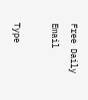Free Daily Email

Type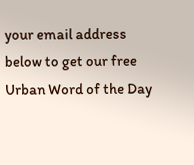your email address below to get our free Urban Word of the Day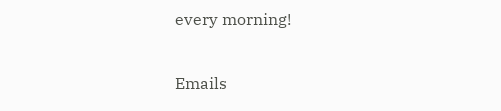every morning!

Emails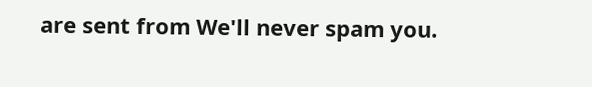are sent from We'll never spam you.